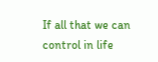If all that we can control in life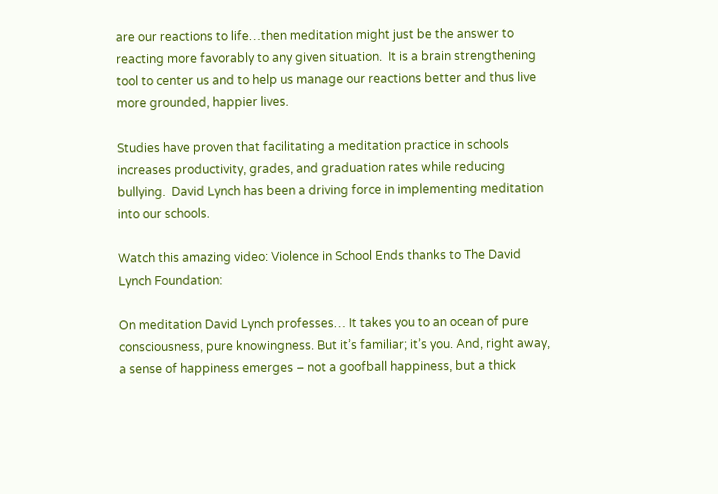are our reactions to life…then meditation might just be the answer to reacting more favorably to any given situation.  It is a brain strengthening tool to center us and to help us manage our reactions better and thus live more grounded, happier lives.

Studies have proven that facilitating a meditation practice in schools increases productivity, grades, and graduation rates while reducing bullying.  David Lynch has been a driving force in implementing meditation into our schools.

Watch this amazing video: Violence in School Ends thanks to The David Lynch Foundation:

On meditation David Lynch professes… It takes you to an ocean of pure consciousness, pure knowingness. But it’s familiar; it’s you. And, right away, a sense of happiness emerges – not a goofball happiness, but a thick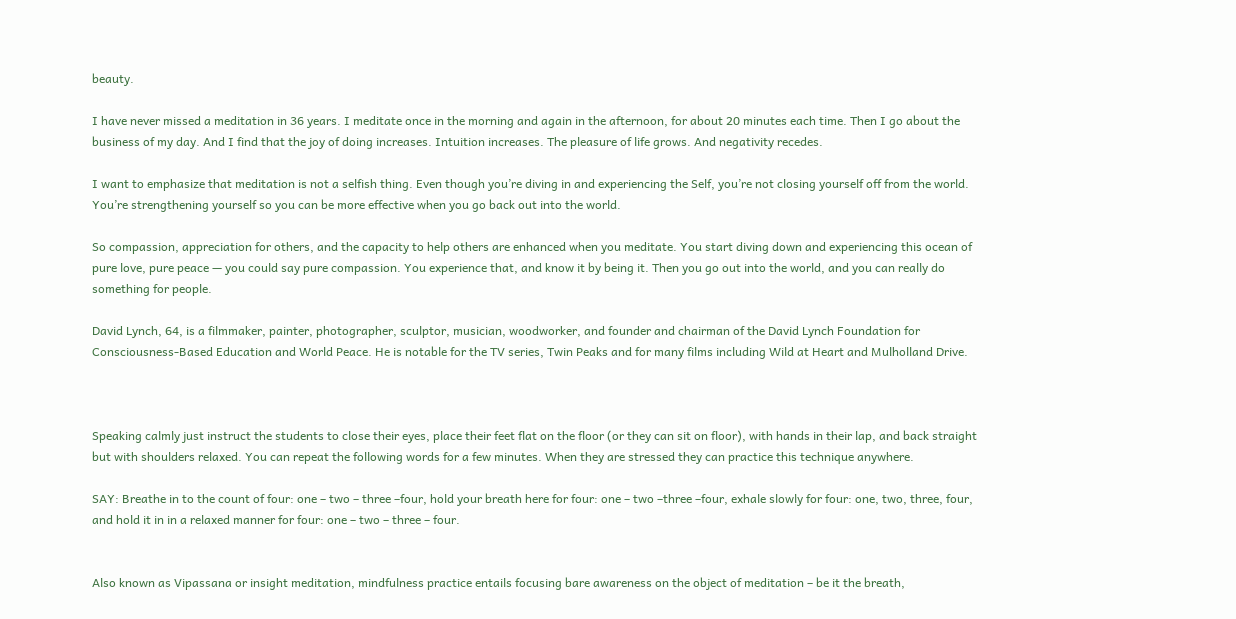beauty.

I have never missed a meditation in 36 years. I meditate once in the morning and again in the afternoon, for about 20 minutes each time. Then I go about the business of my day. And I find that the joy of doing increases. Intuition increases. The pleasure of life grows. And negativity recedes.

I want to emphasize that meditation is not a selfish thing. Even though you’re diving in and experiencing the Self, you’re not closing yourself off from the world. You’re strengthening yourself so you can be more effective when you go back out into the world.

So compassion, appreciation for others, and the capacity to help others are enhanced when you meditate. You start diving down and experiencing this ocean of pure love, pure peace — you could say pure compassion. You experience that, and know it by being it. Then you go out into the world, and you can really do something for people.

David Lynch, 64, is a filmmaker, painter, photographer, sculptor, musician, woodworker, and founder and chairman of the David Lynch Foundation for Consciousness-Based Education and World Peace. He is notable for the TV series, Twin Peaks and for many films including Wild at Heart and Mulholland Drive.



Speaking calmly just instruct the students to close their eyes, place their feet flat on the floor (or they can sit on floor), with hands in their lap, and back straight but with shoulders relaxed. You can repeat the following words for a few minutes. When they are stressed they can practice this technique anywhere.

SAY: Breathe in to the count of four: one – two – three –four, hold your breath here for four: one – two –three –four, exhale slowly for four: one, two, three, four, and hold it in in a relaxed manner for four: one – two – three – four.


Also known as Vipassana or insight meditation, mindfulness practice entails focusing bare awareness on the object of meditation – be it the breath,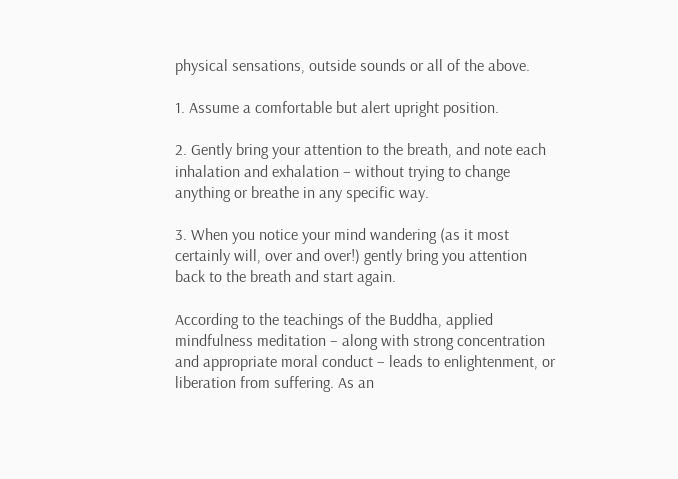physical sensations, outside sounds or all of the above.

1. Assume a comfortable but alert upright position.

2. Gently bring your attention to the breath, and note each inhalation and exhalation – without trying to change anything or breathe in any specific way.

3. When you notice your mind wandering (as it most certainly will, over and over!) gently bring you attention back to the breath and start again.

According to the teachings of the Buddha, applied mindfulness meditation – along with strong concentration and appropriate moral conduct – leads to enlightenment, or liberation from suffering. As an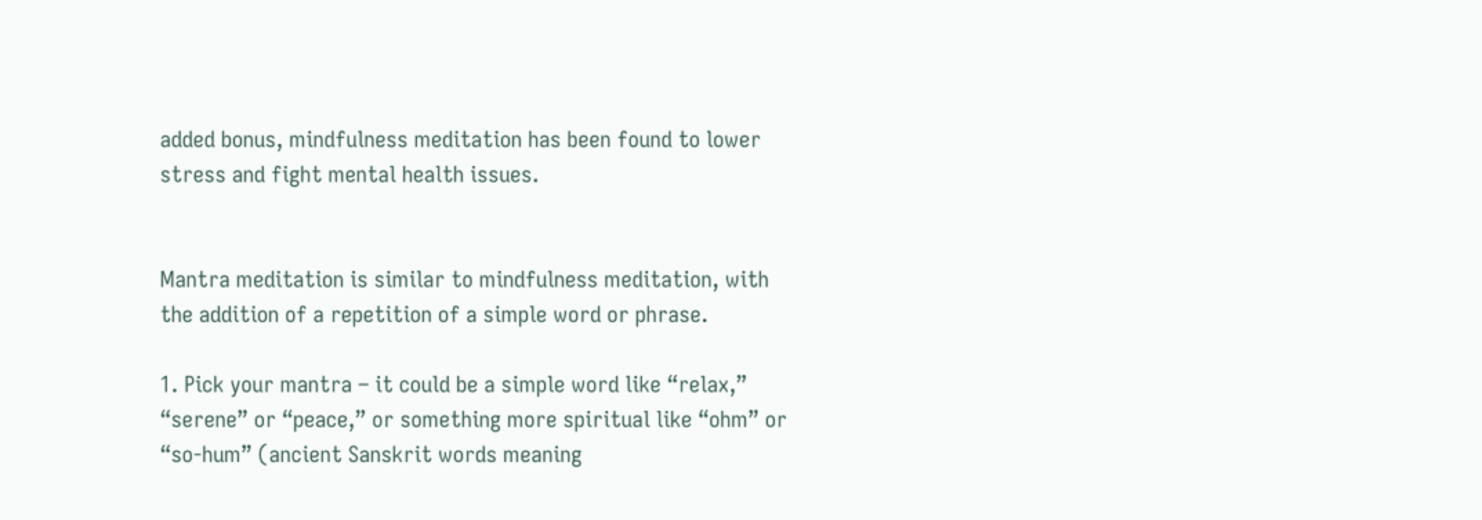added bonus, mindfulness meditation has been found to lower stress and fight mental health issues.


Mantra meditation is similar to mindfulness meditation, with the addition of a repetition of a simple word or phrase.

1. Pick your mantra – it could be a simple word like “relax,” “serene” or “peace,” or something more spiritual like “ohm” or “so-hum” (ancient Sanskrit words meaning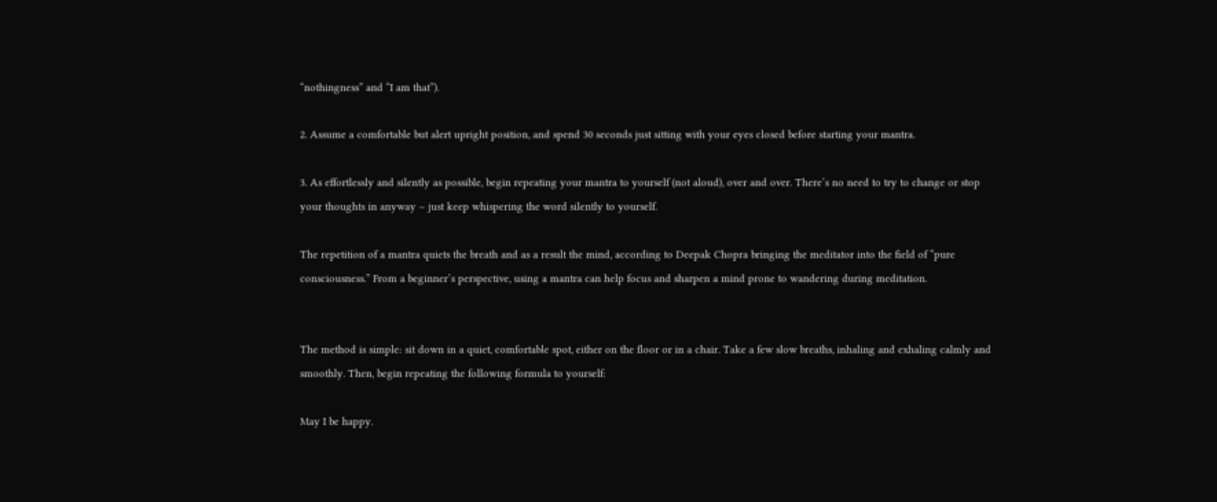“nothingness” and “I am that”).

2. Assume a comfortable but alert upright position, and spend 30 seconds just sitting with your eyes closed before starting your mantra.

3. As effortlessly and silently as possible, begin repeating your mantra to yourself (not aloud), over and over. There’s no need to try to change or stop your thoughts in anyway – just keep whispering the word silently to yourself.

The repetition of a mantra quiets the breath and as a result the mind, according to Deepak Chopra bringing the meditator into the field of “pure consciousness.” From a beginner’s perspective, using a mantra can help focus and sharpen a mind prone to wandering during meditation.


The method is simple: sit down in a quiet, comfortable spot, either on the floor or in a chair. Take a few slow breaths, inhaling and exhaling calmly and smoothly. Then, begin repeating the following formula to yourself:

May I be happy.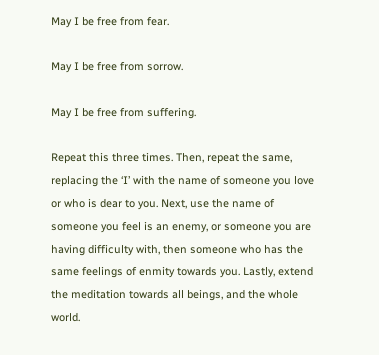May I be free from fear.

May I be free from sorrow.

May I be free from suffering.

Repeat this three times. Then, repeat the same, replacing the ‘I’ with the name of someone you love or who is dear to you. Next, use the name of someone you feel is an enemy, or someone you are having difficulty with, then someone who has the same feelings of enmity towards you. Lastly, extend the meditation towards all beings, and the whole world.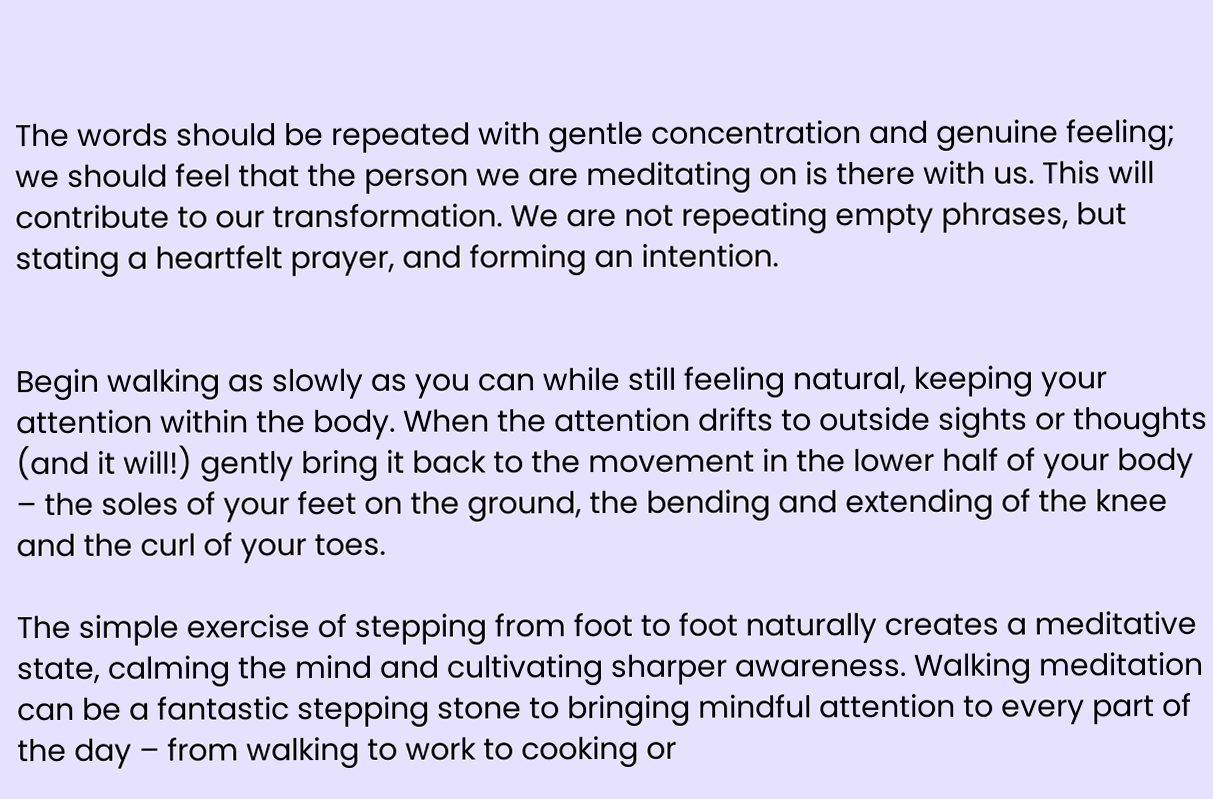The words should be repeated with gentle concentration and genuine feeling; we should feel that the person we are meditating on is there with us. This will contribute to our transformation. We are not repeating empty phrases, but stating a heartfelt prayer, and forming an intention.


Begin walking as slowly as you can while still feeling natural, keeping your attention within the body. When the attention drifts to outside sights or thoughts (and it will!) gently bring it back to the movement in the lower half of your body – the soles of your feet on the ground, the bending and extending of the knee and the curl of your toes.

The simple exercise of stepping from foot to foot naturally creates a meditative state, calming the mind and cultivating sharper awareness. Walking meditation can be a fantastic stepping stone to bringing mindful attention to every part of the day – from walking to work to cooking or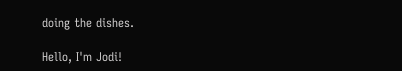doing the dishes.

Hello, I'm Jodi!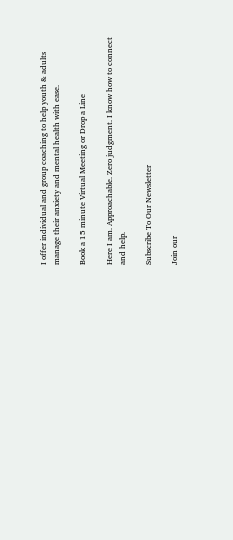I offer individual and group coaching to help youth & adults manage their anxiety and mental health with ease.

Book a 15 minute Virtual Meeting or Drop a Line

Here I am. Approachable. Zero judgment. I know how to connect and help.

Subscribe To Our Newsletter

Join our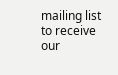mailing list to receive our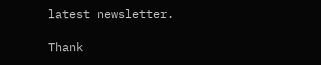latest newsletter.

Thank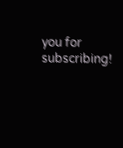you for subscribing!